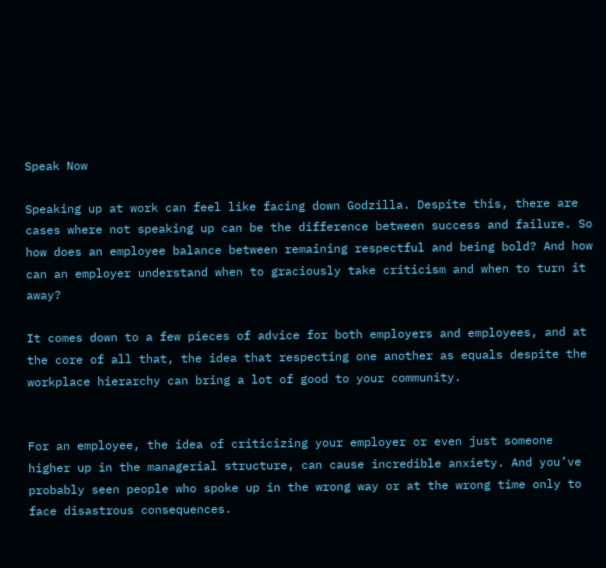Speak Now

Speaking up at work can feel like facing down Godzilla. Despite this, there are cases where not speaking up can be the difference between success and failure. So how does an employee balance between remaining respectful and being bold? And how can an employer understand when to graciously take criticism and when to turn it away?

It comes down to a few pieces of advice for both employers and employees, and at the core of all that, the idea that respecting one another as equals despite the workplace hierarchy can bring a lot of good to your community.


For an employee, the idea of criticizing your employer or even just someone higher up in the managerial structure, can cause incredible anxiety. And you’ve probably seen people who spoke up in the wrong way or at the wrong time only to face disastrous consequences.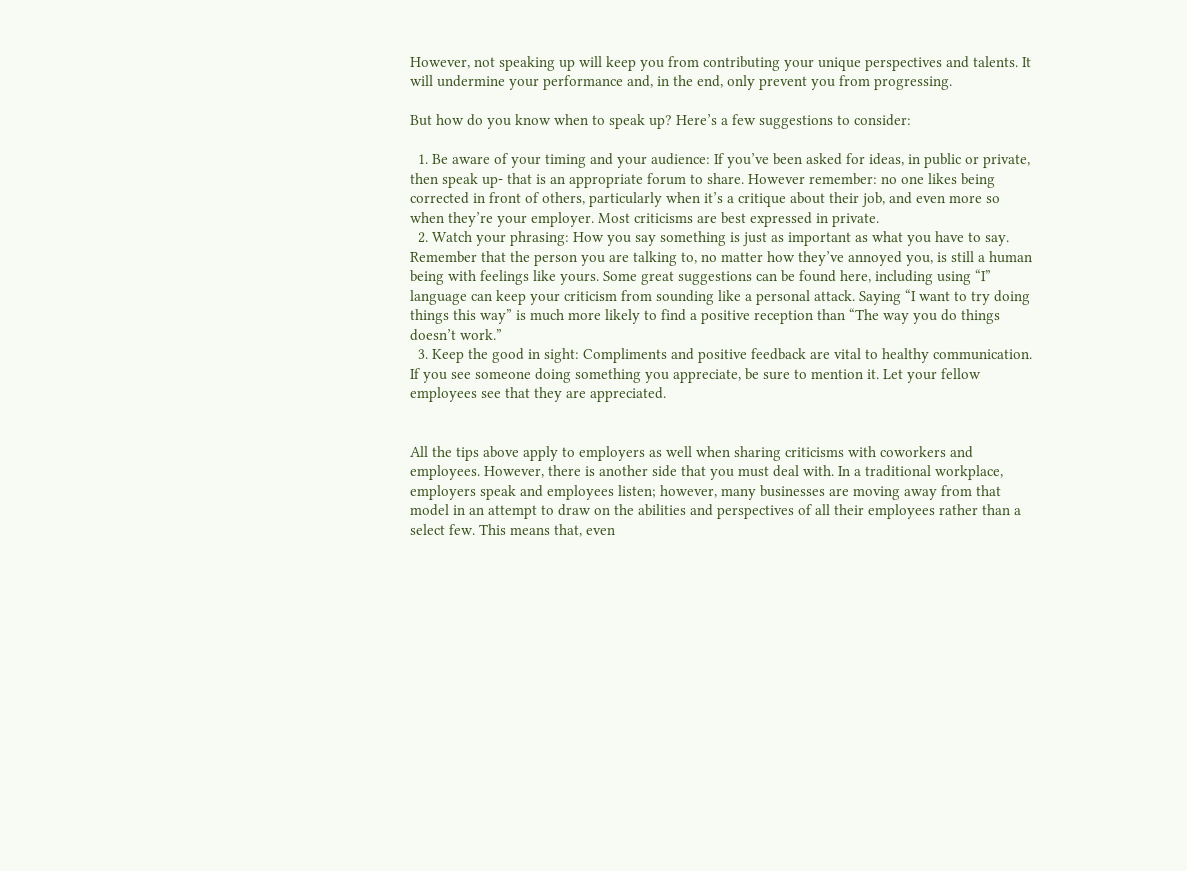However, not speaking up will keep you from contributing your unique perspectives and talents. It will undermine your performance and, in the end, only prevent you from progressing.

But how do you know when to speak up? Here’s a few suggestions to consider:

  1. Be aware of your timing and your audience: If you’ve been asked for ideas, in public or private, then speak up- that is an appropriate forum to share. However remember: no one likes being corrected in front of others, particularly when it’s a critique about their job, and even more so when they’re your employer. Most criticisms are best expressed in private.
  2. Watch your phrasing: How you say something is just as important as what you have to say. Remember that the person you are talking to, no matter how they’ve annoyed you, is still a human being with feelings like yours. Some great suggestions can be found here, including using “I” language can keep your criticism from sounding like a personal attack. Saying “I want to try doing things this way” is much more likely to find a positive reception than “The way you do things doesn’t work.”
  3. Keep the good in sight: Compliments and positive feedback are vital to healthy communication. If you see someone doing something you appreciate, be sure to mention it. Let your fellow employees see that they are appreciated.


All the tips above apply to employers as well when sharing criticisms with coworkers and employees. However, there is another side that you must deal with. In a traditional workplace, employers speak and employees listen; however, many businesses are moving away from that model in an attempt to draw on the abilities and perspectives of all their employees rather than a select few. This means that, even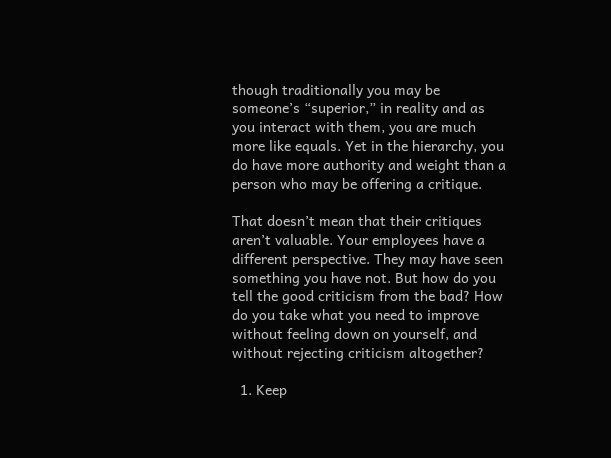though traditionally you may be someone’s “superior,” in reality and as you interact with them, you are much more like equals. Yet in the hierarchy, you do have more authority and weight than a person who may be offering a critique.

That doesn’t mean that their critiques aren’t valuable. Your employees have a different perspective. They may have seen something you have not. But how do you tell the good criticism from the bad? How do you take what you need to improve without feeling down on yourself, and without rejecting criticism altogether?

  1. Keep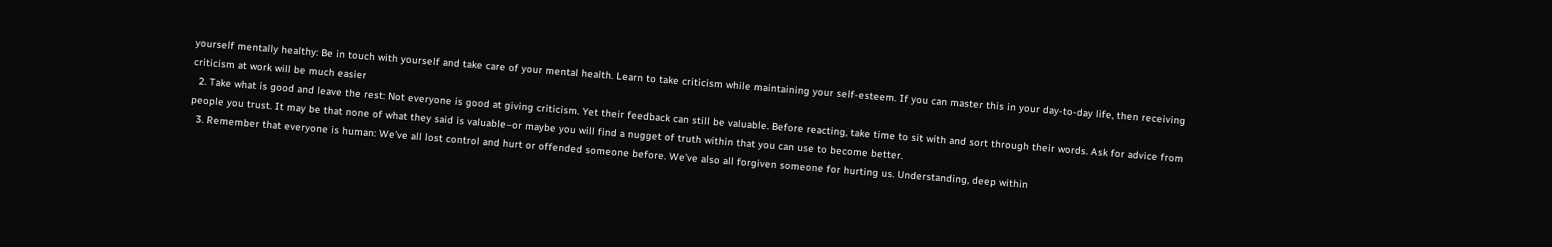yourself mentally healthy: Be in touch with yourself and take care of your mental health. Learn to take criticism while maintaining your self-esteem. If you can master this in your day-to-day life, then receiving criticism at work will be much easier
  2. Take what is good and leave the rest: Not everyone is good at giving criticism. Yet their feedback can still be valuable. Before reacting, take time to sit with and sort through their words. Ask for advice from people you trust. It may be that none of what they said is valuable–or maybe you will find a nugget of truth within that you can use to become better.
  3. Remember that everyone is human: We’ve all lost control and hurt or offended someone before. We’ve also all forgiven someone for hurting us. Understanding, deep within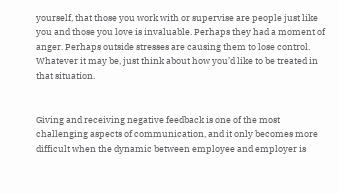yourself, that those you work with or supervise are people just like you and those you love is invaluable. Perhaps they had a moment of anger. Perhaps outside stresses are causing them to lose control. Whatever it may be, just think about how you’d like to be treated in that situation.


Giving and receiving negative feedback is one of the most challenging aspects of communication, and it only becomes more difficult when the dynamic between employee and employer is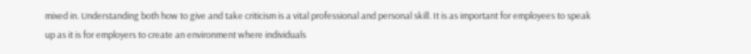mixed in. Understanding both how to give and take criticism is a vital professional and personal skill. It is as important for employees to speak up as it is for employers to create an environment where individuals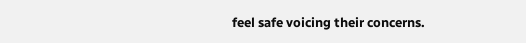feel safe voicing their concerns.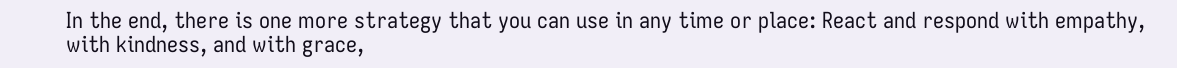In the end, there is one more strategy that you can use in any time or place: React and respond with empathy, with kindness, and with grace,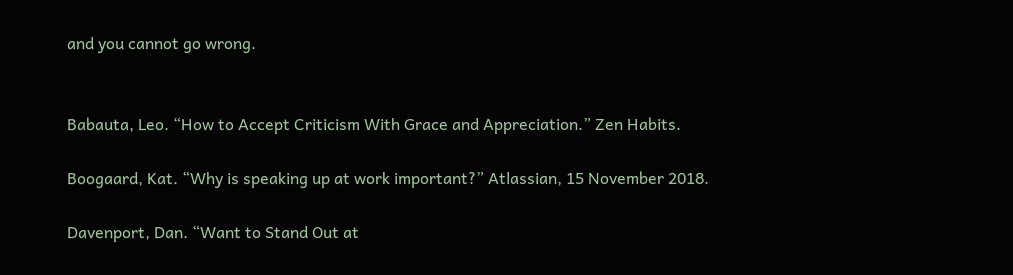and you cannot go wrong.


Babauta, Leo. “How to Accept Criticism With Grace and Appreciation.” Zen Habits.

Boogaard, Kat. “Why is speaking up at work important?” Atlassian, 15 November 2018.

Davenport, Dan. “Want to Stand Out at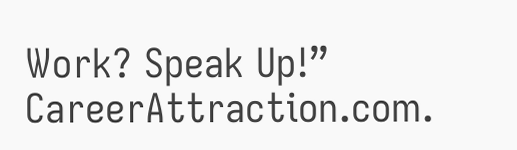Work? Speak Up!” CareerAttraction.com.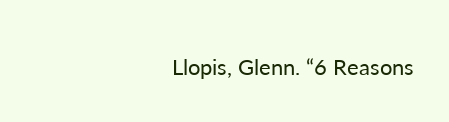Llopis, Glenn. “6 Reasons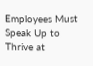Employees Must Speak Up to Thrive at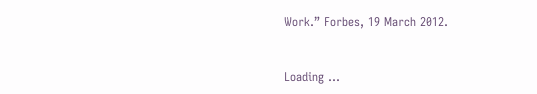Work.” Forbes, 19 March 2012.


Loading ...